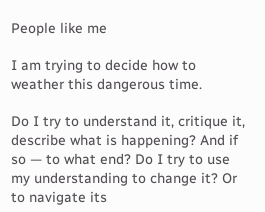People like me

I am trying to decide how to weather this dangerous time.

Do I try to understand it, critique it, describe what is happening? And if so — to what end? Do I try to use my understanding to change it? Or to navigate its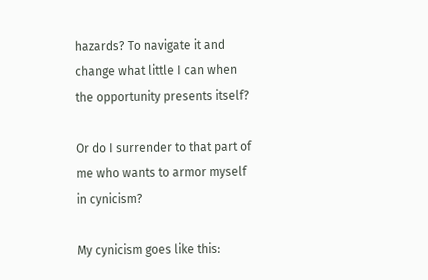hazards? To navigate it and change what little I can when the opportunity presents itself?

Or do I surrender to that part of me who wants to armor myself in cynicism?

My cynicism goes like this: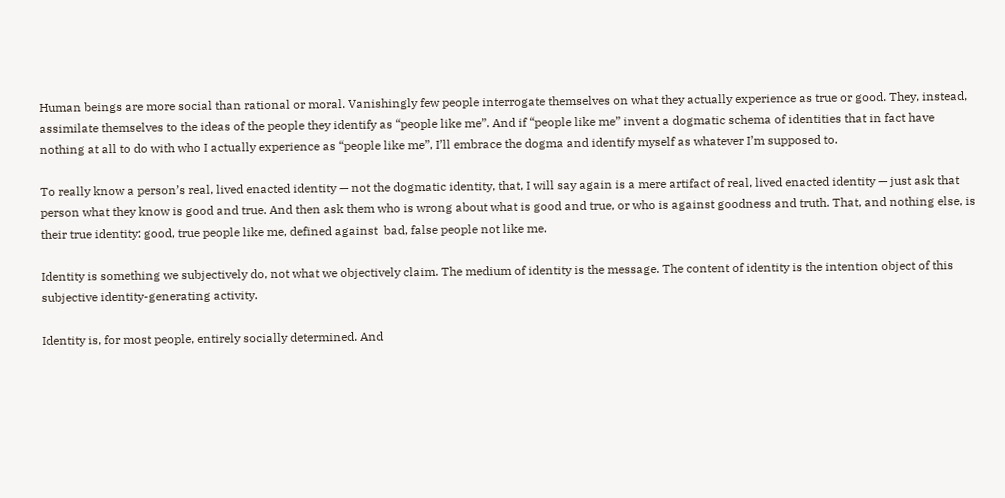Human beings are more social than rational or moral. Vanishingly few people interrogate themselves on what they actually experience as true or good. They, instead, assimilate themselves to the ideas of the people they identify as “people like me”. And if “people like me” invent a dogmatic schema of identities that in fact have nothing at all to do with who I actually experience as “people like me”, I’ll embrace the dogma and identify myself as whatever I’m supposed to.

To really know a person’s real, lived enacted identity — not the dogmatic identity, that, I will say again is a mere artifact of real, lived enacted identity — just ask that person what they know is good and true. And then ask them who is wrong about what is good and true, or who is against goodness and truth. That, and nothing else, is their true identity: good, true people like me, defined against  bad, false people not like me.

Identity is something we subjectively do, not what we objectively claim. The medium of identity is the message. The content of identity is the intention object of this subjective identity-generating activity.

Identity is, for most people, entirely socially determined. And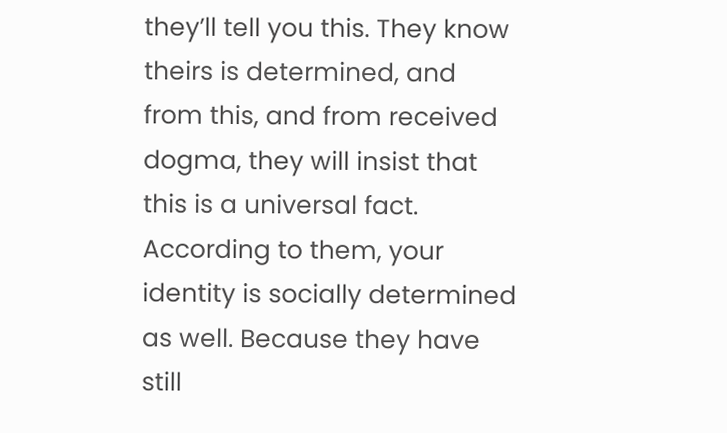they’ll tell you this. They know theirs is determined, and from this, and from received dogma, they will insist that this is a universal fact. According to them, your identity is socially determined as well. Because they have still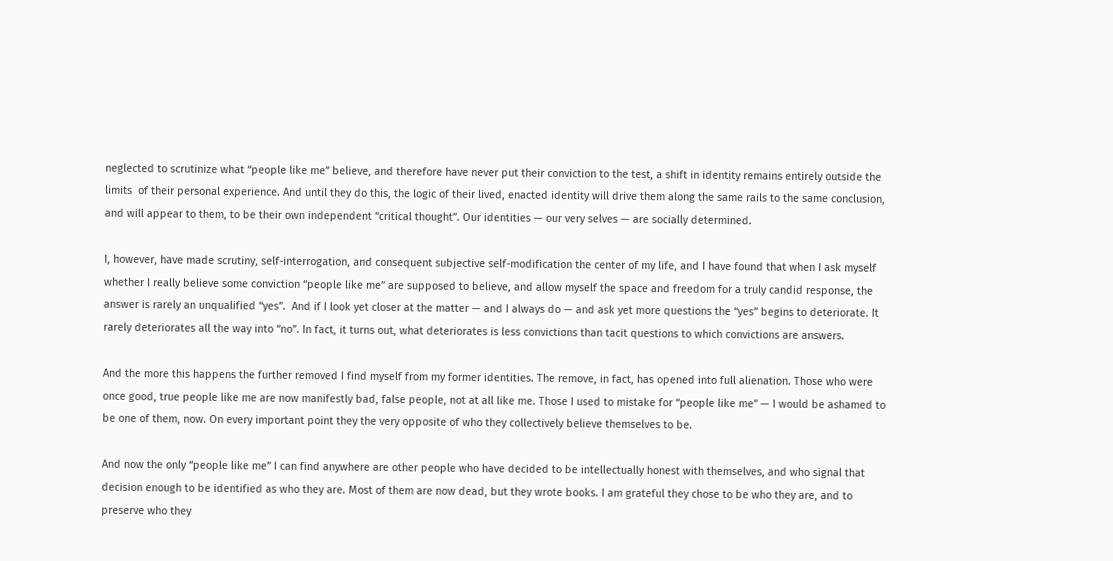neglected to scrutinize what “people like me” believe, and therefore have never put their conviction to the test, a shift in identity remains entirely outside the limits  of their personal experience. And until they do this, the logic of their lived, enacted identity will drive them along the same rails to the same conclusion, and will appear to them, to be their own independent “critical thought”. Our identities — our very selves — are socially determined.

I, however, have made scrutiny, self-interrogation, and consequent subjective self-modification the center of my life, and I have found that when I ask myself whether I really believe some conviction “people like me” are supposed to believe, and allow myself the space and freedom for a truly candid response, the answer is rarely an unqualified “yes”.  And if I look yet closer at the matter — and I always do — and ask yet more questions the “yes” begins to deteriorate. It rarely deteriorates all the way into “no”. In fact, it turns out, what deteriorates is less convictions than tacit questions to which convictions are answers.

And the more this happens the further removed I find myself from my former identities. The remove, in fact, has opened into full alienation. Those who were once good, true people like me are now manifestly bad, false people, not at all like me. Those I used to mistake for “people like me” — I would be ashamed to be one of them, now. On every important point they the very opposite of who they collectively believe themselves to be.

And now the only “people like me” I can find anywhere are other people who have decided to be intellectually honest with themselves, and who signal that decision enough to be identified as who they are. Most of them are now dead, but they wrote books. I am grateful they chose to be who they are, and to preserve who they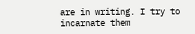are in writing. I try to incarnate them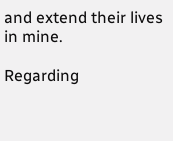and extend their lives in mine.

Regarding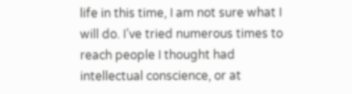life in this time, I am not sure what I will do. I’ve tried numerous times to reach people I thought had intellectual conscience, or at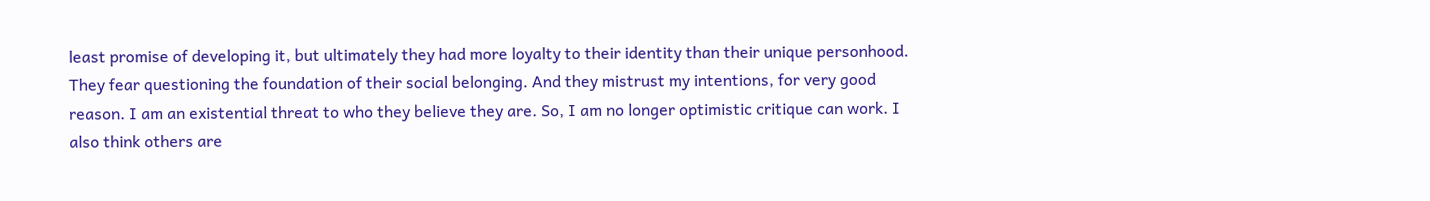least promise of developing it, but ultimately they had more loyalty to their identity than their unique personhood. They fear questioning the foundation of their social belonging. And they mistrust my intentions, for very good reason. I am an existential threat to who they believe they are. So, I am no longer optimistic critique can work. I also think others are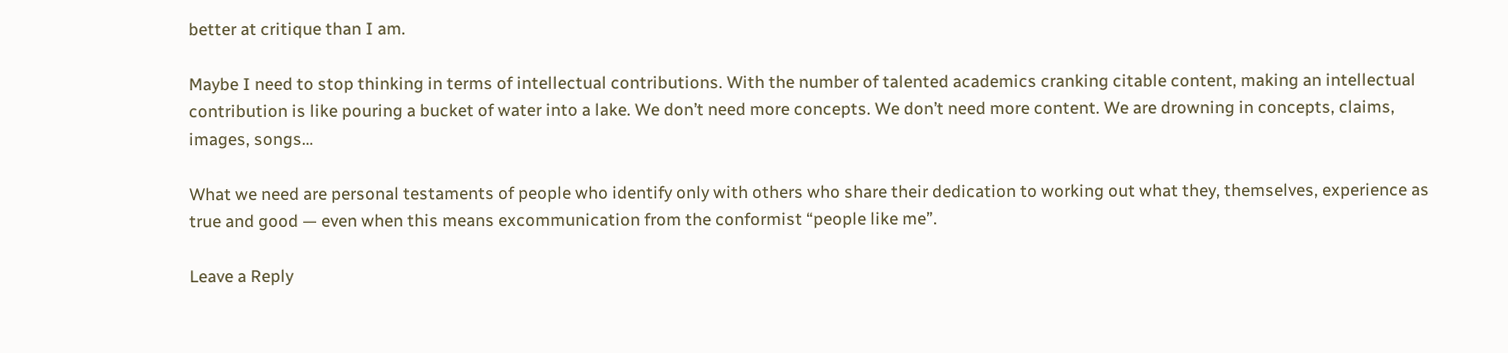better at critique than I am.

Maybe I need to stop thinking in terms of intellectual contributions. With the number of talented academics cranking citable content, making an intellectual contribution is like pouring a bucket of water into a lake. We don’t need more concepts. We don’t need more content. We are drowning in concepts, claims, images, songs…

What we need are personal testaments of people who identify only with others who share their dedication to working out what they, themselves, experience as true and good — even when this means excommunication from the conformist “people like me”.

Leave a Reply